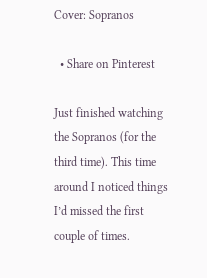Cover: Sopranos

  • Share on Pinterest

Just finished watching the Sopranos (for the third time). This time around I noticed things I’d missed the first couple of times.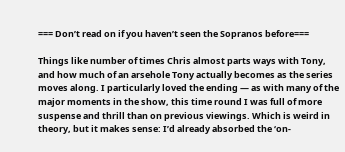=== Don’t read on if you haven’t seen the Sopranos before===

Things like number of times Chris almost parts ways with Tony, and how much of an arsehole Tony actually becomes as the series moves along. I particularly loved the ending — as with many of the major moments in the show, this time round I was full of more suspense and thrill than on previous viewings. Which is weird in theory, but it makes sense: I’d already absorbed the ‘on-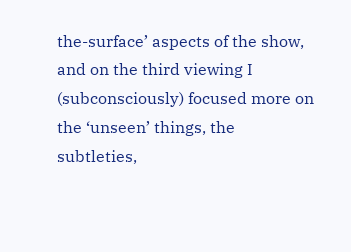the-surface’ aspects of the show, and on the third viewing I (subconsciously) focused more on the ‘unseen’ things, the subtleties,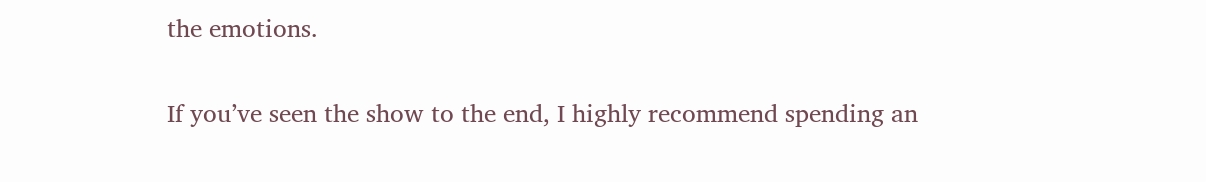the emotions.

If you’ve seen the show to the end, I highly recommend spending an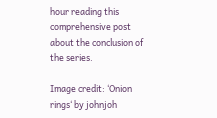hour reading this comprehensive post about the conclusion of the series.

Image credit: ‘Onion rings‘ by johnjoh